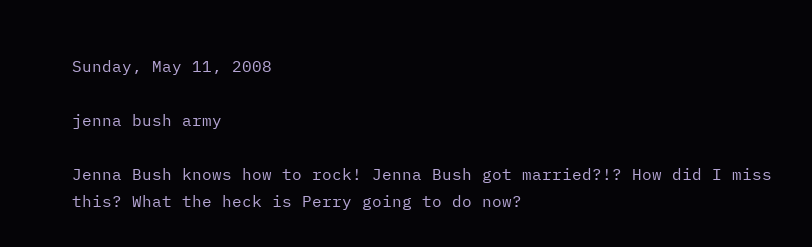Sunday, May 11, 2008

jenna bush army

Jenna Bush knows how to rock! Jenna Bush got married?!? How did I miss this? What the heck is Perry going to do now?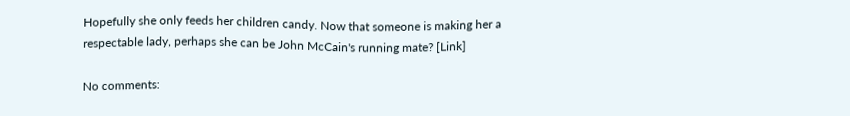Hopefully she only feeds her children candy. Now that someone is making her a respectable lady, perhaps she can be John McCain's running mate? [Link]

No comments: